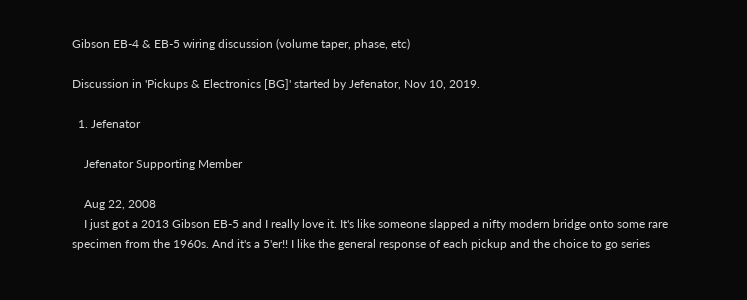Gibson EB-4 & EB-5 wiring discussion (volume taper, phase, etc)

Discussion in 'Pickups & Electronics [BG]' started by Jefenator, Nov 10, 2019.

  1. Jefenator

    Jefenator Supporting Member

    Aug 22, 2008
    I just got a 2013 Gibson EB-5 and I really love it. It's like someone slapped a nifty modern bridge onto some rare specimen from the 1960s. And it's a 5'er!! I like the general response of each pickup and the choice to go series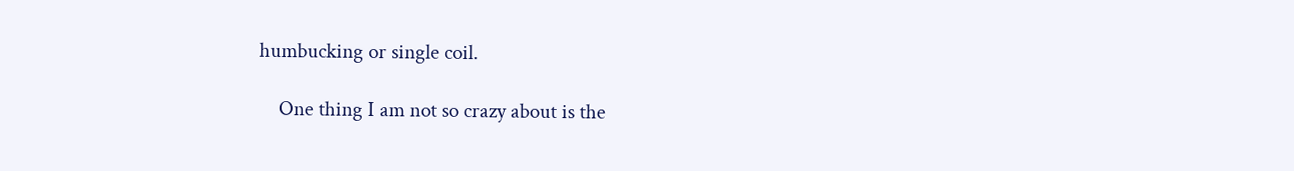humbucking or single coil.

    One thing I am not so crazy about is the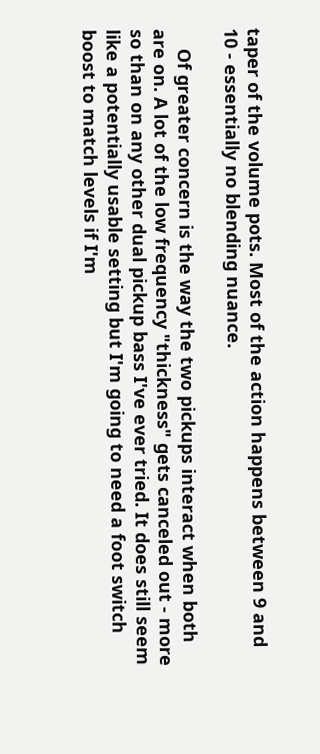taper of the volume pots. Most of the action happens between 9 and 10 - essentially no blending nuance.

    Of greater concern is the way the two pickups interact when both are on. A lot of the low frequency "thickness" gets canceled out - more so than on any other dual pickup bass I've ever tried. It does still seem like a potentially usable setting but I'm going to need a foot switch boost to match levels if I'm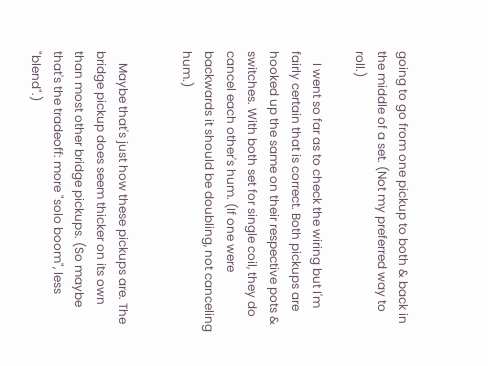going to go from one pickup to both & back in the middle of a set. (Not my preferred way to roll.)

    I went so far as to check the wiring but I'm fairly certain that is correct. Both pickups are hooked up the same on their respective pots & switches. With both set for single coil, they do cancel each other's hum. (If one were backwards it should be doubling, not canceling hum.)


    Maybe that's just how these pickups are. The bridge pickup does seem thicker on its own than most other bridge pickups. (So maybe that's the tradeoff: more "solo boom", less "blend".)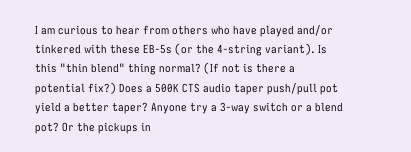I am curious to hear from others who have played and/or tinkered with these EB-5s (or the 4-string variant). Is this "thin blend" thing normal? (If not is there a potential fix?) Does a 500K CTS audio taper push/pull pot yield a better taper? Anyone try a 3-way switch or a blend pot? Or the pickups in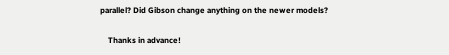parallel? Did Gibson change anything on the newer models?

    Thanks in advance!